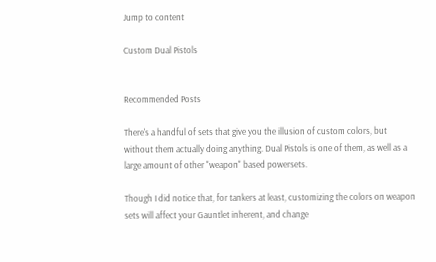Jump to content

Custom Dual Pistols


Recommended Posts

There's a handful of sets that give you the illusion of custom colors, but without them actually doing anything. Dual Pistols is one of them, as well as a large amount of other "weapon" based powersets.

Though I did notice that, for tankers at least, customizing the colors on weapon sets will affect your Gauntlet inherent, and change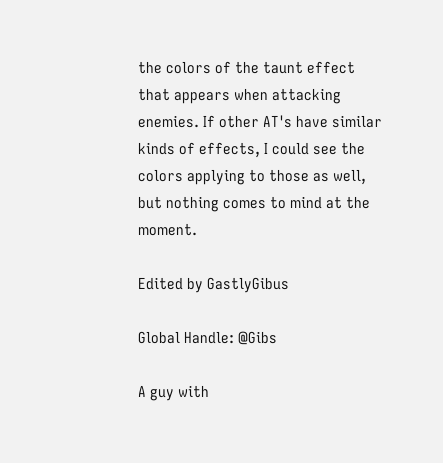the colors of the taunt effect that appears when attacking enemies. If other AT's have similar kinds of effects, I could see the colors applying to those as well, but nothing comes to mind at the moment.

Edited by GastlyGibus

Global Handle: @Gibs

A guy with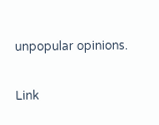unpopular opinions.

Link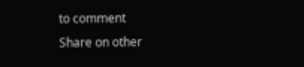to comment
Share on other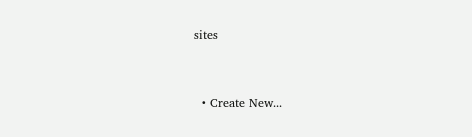sites


  • Create New...